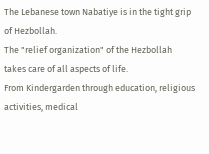The Lebanese town Nabatiye is in the tight grip of Hezbollah.
The "relief organization" of the Hezbollah takes care of all aspects of life.
From Kindergarden through education, religious activities, medical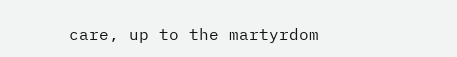care, up to the martyrdom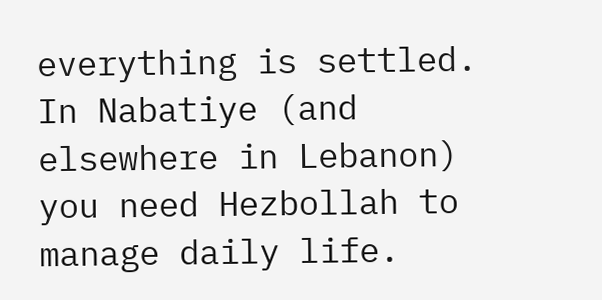everything is settled.
In Nabatiye (and elsewhere in Lebanon) you need Hezbollah to manage daily life.